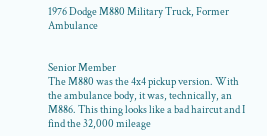1976 Dodge M880 Military Truck, Former Ambulance


Senior Member
The M880 was the 4x4 pickup version. With the ambulance body, it was, technically, an M886. This thing looks like a bad haircut and I find the 32,000 mileage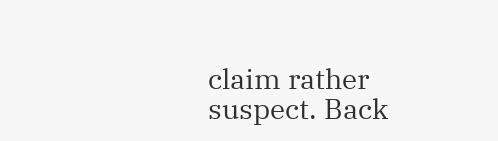claim rather suspect. Back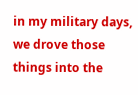in my military days, we drove those things into the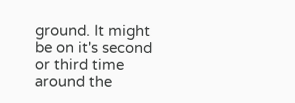ground. It might be on it's second or third time around the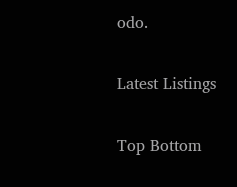odo.

Latest Listings

Top Bottom